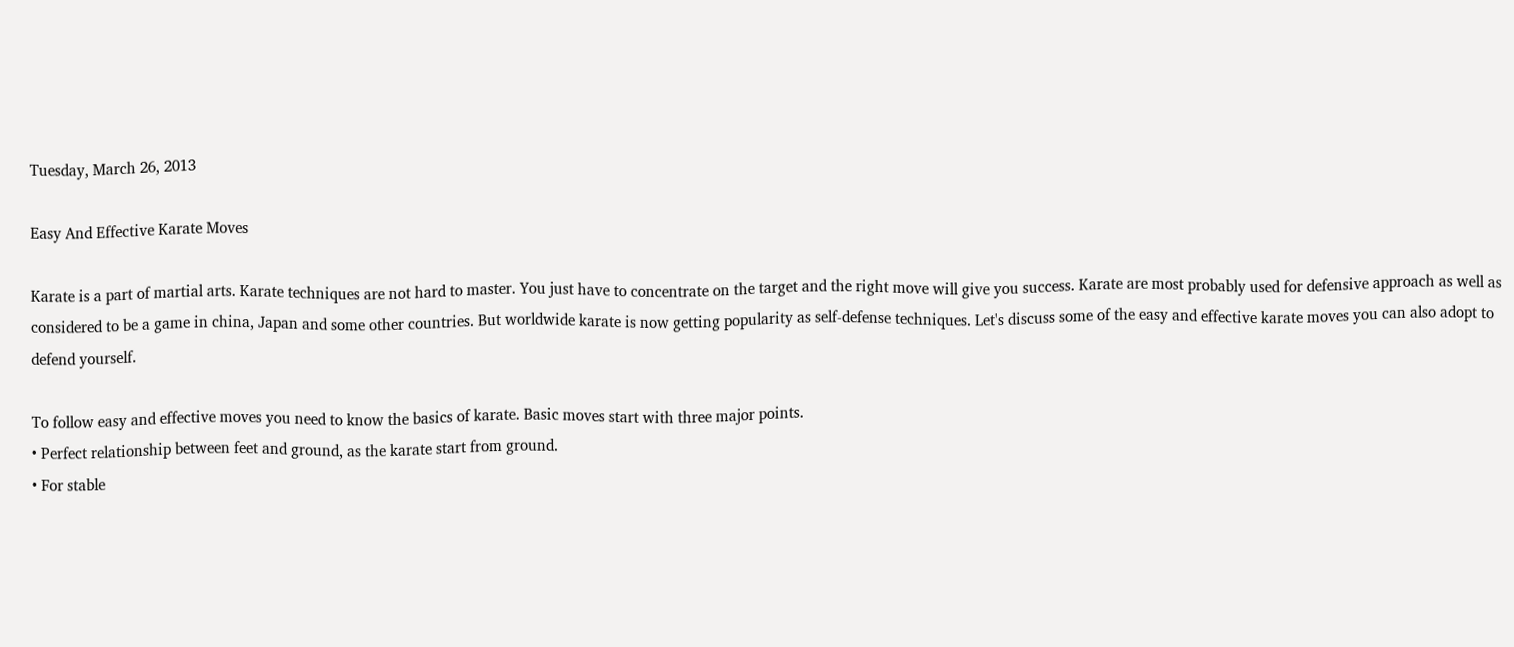Tuesday, March 26, 2013

Easy And Effective Karate Moves

Karate is a part of martial arts. Karate techniques are not hard to master. You just have to concentrate on the target and the right move will give you success. Karate are most probably used for defensive approach as well as considered to be a game in china, Japan and some other countries. But worldwide karate is now getting popularity as self-defense techniques. Let's discuss some of the easy and effective karate moves you can also adopt to defend yourself.

To follow easy and effective moves you need to know the basics of karate. Basic moves start with three major points.
• Perfect relationship between feet and ground, as the karate start from ground.
• For stable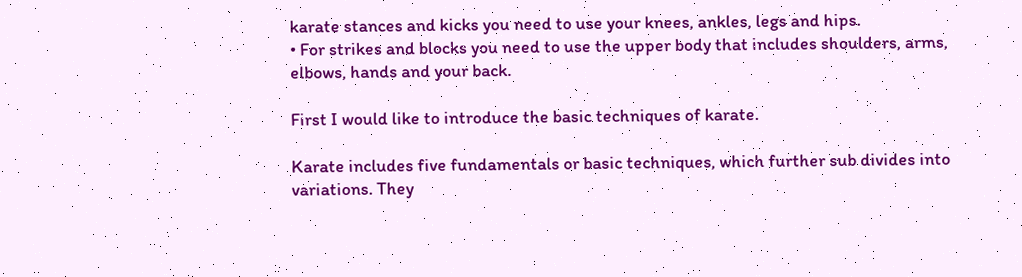karate stances and kicks you need to use your knees, ankles, legs and hips.
• For strikes and blocks you need to use the upper body that includes shoulders, arms, elbows, hands and your back.

First I would like to introduce the basic techniques of karate.

Karate includes five fundamentals or basic techniques, which further sub divides into variations. They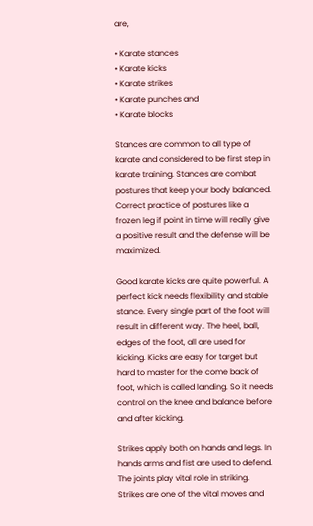are,

• Karate stances
• Karate kicks
• Karate strikes
• Karate punches and
• Karate blocks

Stances are common to all type of karate and considered to be first step in karate training. Stances are combat postures that keep your body balanced. Correct practice of postures like a frozen leg if point in time will really give a positive result and the defense will be maximized.

Good karate kicks are quite powerful. A perfect kick needs flexibility and stable stance. Every single part of the foot will result in different way. The heel, ball, edges of the foot, all are used for kicking. Kicks are easy for target but hard to master for the come back of foot, which is called landing. So it needs control on the knee and balance before and after kicking.

Strikes apply both on hands and legs. In hands arms and fist are used to defend. The joints play vital role in striking. Strikes are one of the vital moves and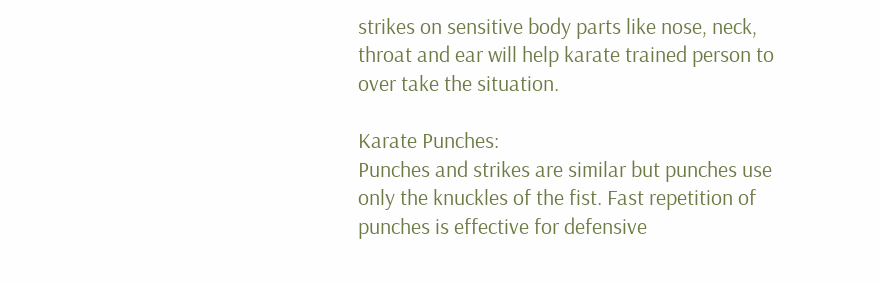strikes on sensitive body parts like nose, neck, throat and ear will help karate trained person to over take the situation.

Karate Punches:
Punches and strikes are similar but punches use only the knuckles of the fist. Fast repetition of punches is effective for defensive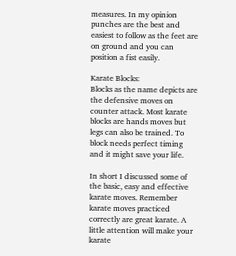measures. In my opinion punches are the best and easiest to follow as the feet are on ground and you can position a fist easily.

Karate Blocks:
Blocks as the name depicts are the defensive moves on counter attack. Most karate blocks are hands moves but legs can also be trained. To block needs perfect timing and it might save your life.

In short I discussed some of the basic, easy and effective karate moves. Remember karate moves practiced correctly are great karate. A little attention will make your karate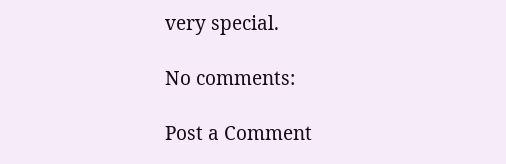very special.

No comments:

Post a Comment